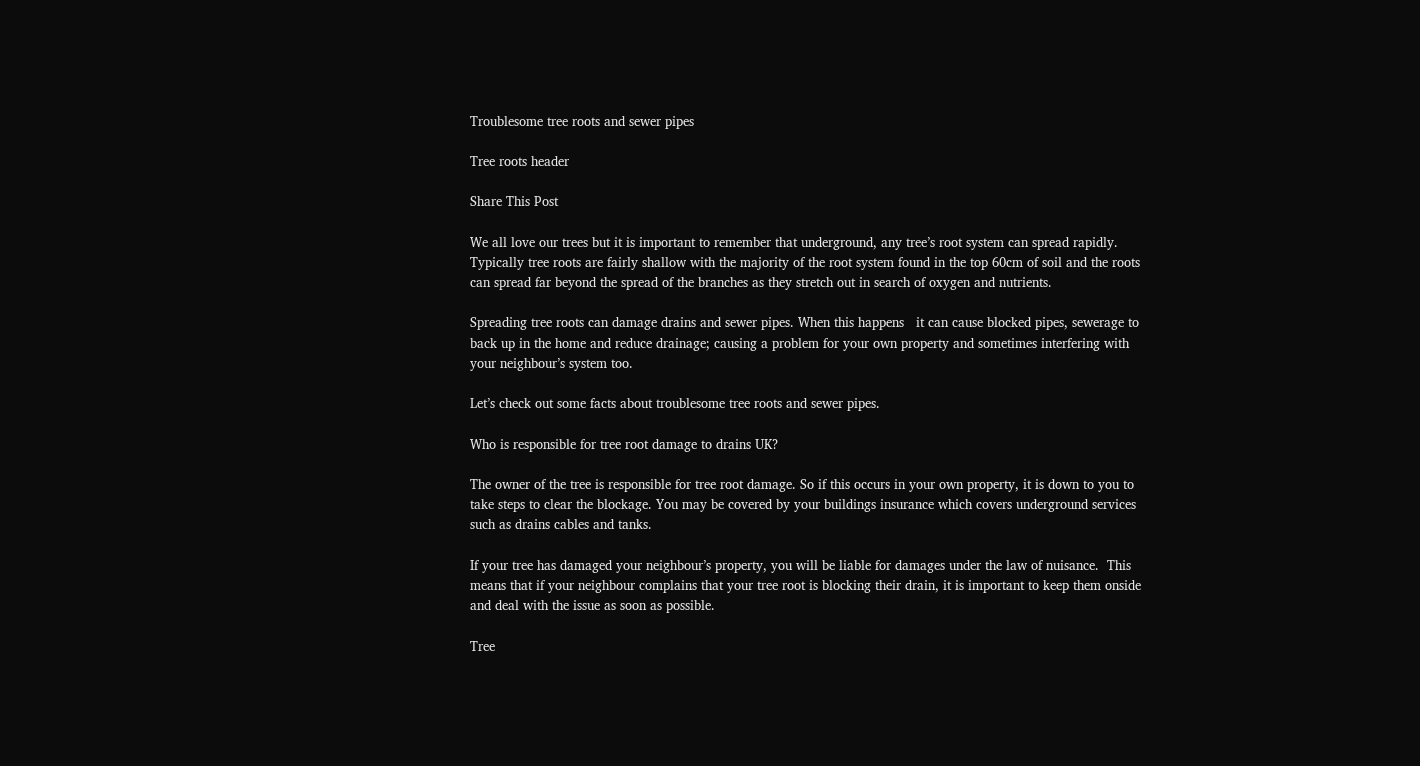Troublesome tree roots and sewer pipes

Tree roots header

Share This Post

We all love our trees but it is important to remember that underground, any tree’s root system can spread rapidly. Typically tree roots are fairly shallow with the majority of the root system found in the top 60cm of soil and the roots can spread far beyond the spread of the branches as they stretch out in search of oxygen and nutrients.

Spreading tree roots can damage drains and sewer pipes. When this happens   it can cause blocked pipes, sewerage to back up in the home and reduce drainage; causing a problem for your own property and sometimes interfering with your neighbour’s system too.

Let’s check out some facts about troublesome tree roots and sewer pipes.

Who is responsible for tree root damage to drains UK?

The owner of the tree is responsible for tree root damage. So if this occurs in your own property, it is down to you to take steps to clear the blockage. You may be covered by your buildings insurance which covers underground services such as drains cables and tanks.

If your tree has damaged your neighbour’s property, you will be liable for damages under the law of nuisance.  This means that if your neighbour complains that your tree root is blocking their drain, it is important to keep them onside and deal with the issue as soon as possible.

Tree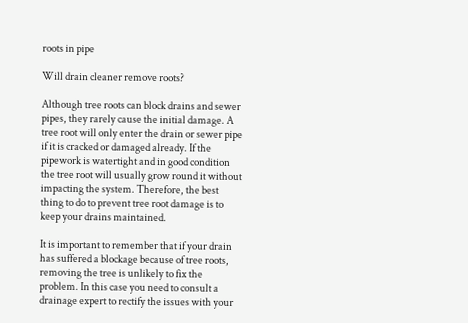roots in pipe

Will drain cleaner remove roots?

Although tree roots can block drains and sewer pipes, they rarely cause the initial damage. A tree root will only enter the drain or sewer pipe if it is cracked or damaged already. If the pipework is watertight and in good condition the tree root will usually grow round it without impacting the system. Therefore, the best thing to do to prevent tree root damage is to keep your drains maintained.

It is important to remember that if your drain has suffered a blockage because of tree roots, removing the tree is unlikely to fix the problem. In this case you need to consult a drainage expert to rectify the issues with your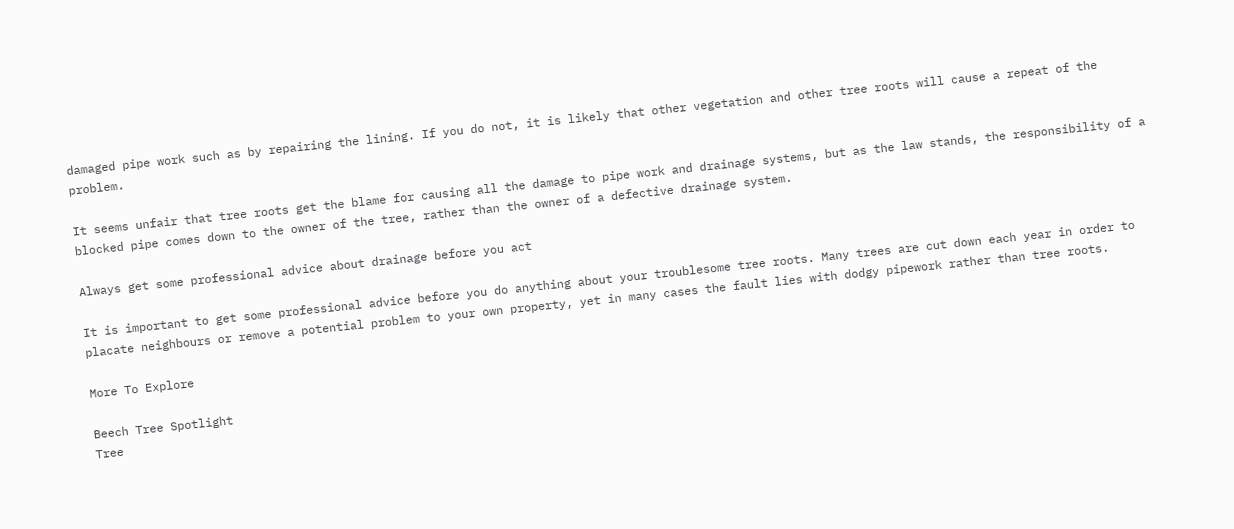damaged pipe work such as by repairing the lining. If you do not, it is likely that other vegetation and other tree roots will cause a repeat of the problem.

It seems unfair that tree roots get the blame for causing all the damage to pipe work and drainage systems, but as the law stands, the responsibility of a blocked pipe comes down to the owner of the tree, rather than the owner of a defective drainage system.

Always get some professional advice about drainage before you act

It is important to get some professional advice before you do anything about your troublesome tree roots. Many trees are cut down each year in order to placate neighbours or remove a potential problem to your own property, yet in many cases the fault lies with dodgy pipework rather than tree roots.

More To Explore

Beech Tree Spotlight
Tree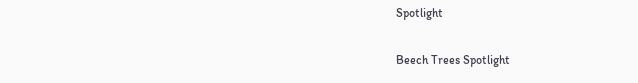Spotlight

Beech Trees Spotlight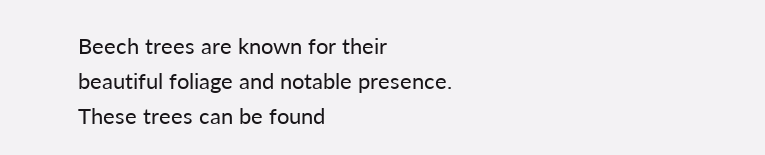Beech trees are known for their beautiful foliage and notable presence. These trees can be found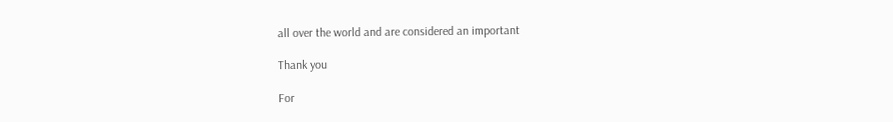all over the world and are considered an important

Thank you

For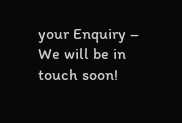your Enquiry – We will be in touch soon!